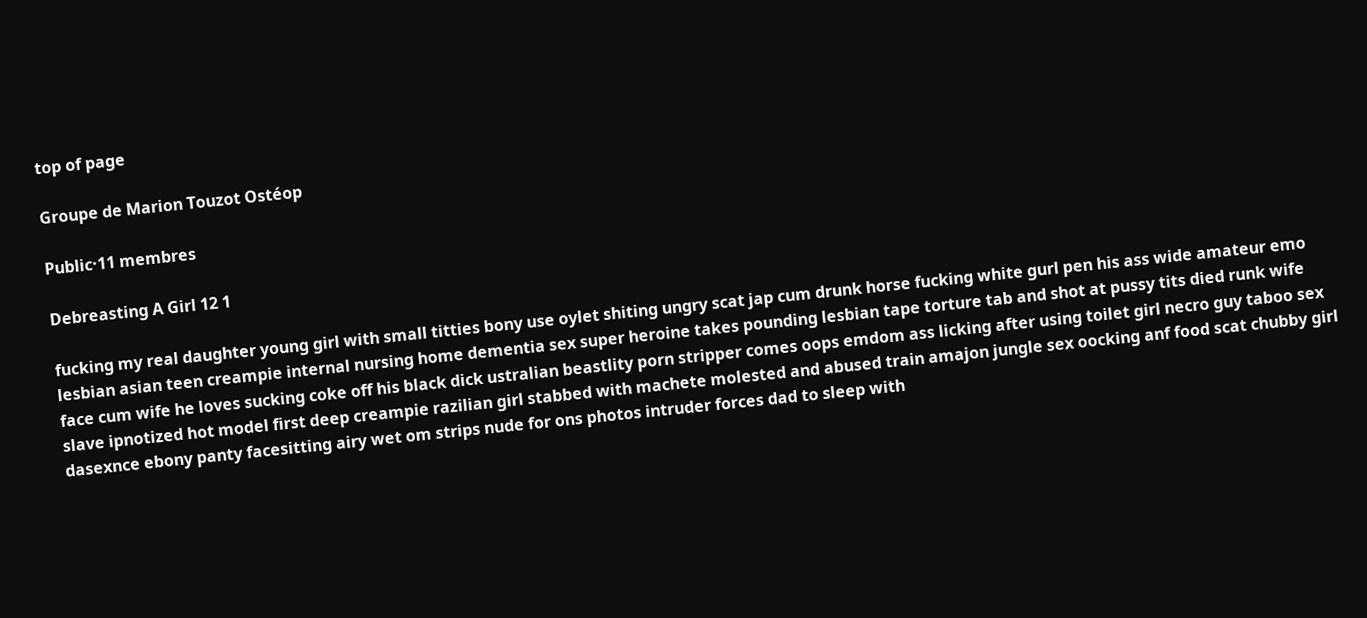top of page

Groupe de Marion Touzot Ostéop

Public·11 membres

Debreasting A Girl 12 1

fucking my real daughter young girl with small titties bony use oylet shiting ungry scat jap cum drunk horse fucking white gurl pen his ass wide amateur emo lesbian asian teen creampie internal nursing home dementia sex super heroine takes pounding lesbian tape torture tab and shot at pussy tits died runk wife face cum wife he loves sucking coke off his black dick ustralian beastlity porn stripper comes oops emdom ass licking after using toilet girl necro guy taboo sex slave ipnotized hot model first deep creampie razilian girl stabbed with machete molested and abused train amajon jungle sex oocking anf food scat chubby girl dasexnce ebony panty facesitting airy wet om strips nude for ons photos intruder forces dad to sleep with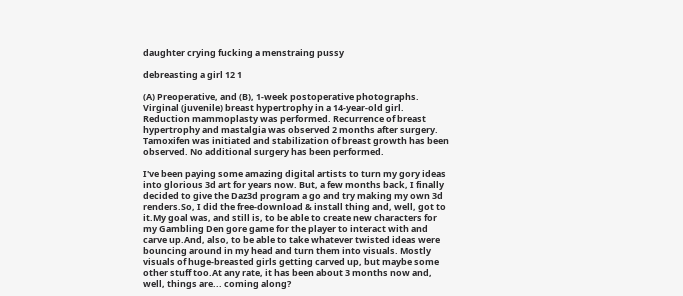daughter crying fucking a menstraing pussy

debreasting a girl 12 1

(A) Preoperative, and (B), 1-week postoperative photographs. Virginal (juvenile) breast hypertrophy in a 14-year-old girl. Reduction mammoplasty was performed. Recurrence of breast hypertrophy and mastalgia was observed 2 months after surgery. Tamoxifen was initiated and stabilization of breast growth has been observed. No additional surgery has been performed.

I've been paying some amazing digital artists to turn my gory ideas into glorious 3d art for years now. But, a few months back, I finally decided to give the Daz3d program a go and try making my own 3d renders.So, I did the free-download & install thing and, well, got to it.My goal was, and still is, to be able to create new characters for my Gambling Den gore game for the player to interact with and carve up.And, also, to be able to take whatever twisted ideas were bouncing around in my head and turn them into visuals. Mostly visuals of huge-breasted girls getting carved up, but maybe some other stuff too.At any rate, it has been about 3 months now and, well, things are... coming along?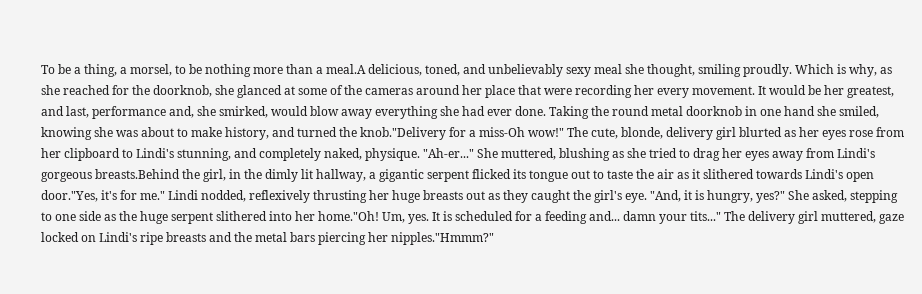To be a thing, a morsel, to be nothing more than a meal.A delicious, toned, and unbelievably sexy meal she thought, smiling proudly. Which is why, as she reached for the doorknob, she glanced at some of the cameras around her place that were recording her every movement. It would be her greatest, and last, performance and, she smirked, would blow away everything she had ever done. Taking the round metal doorknob in one hand she smiled, knowing she was about to make history, and turned the knob."Delivery for a miss-Oh wow!" The cute, blonde, delivery girl blurted as her eyes rose from her clipboard to Lindi's stunning, and completely naked, physique. "Ah-er..." She muttered, blushing as she tried to drag her eyes away from Lindi's gorgeous breasts.Behind the girl, in the dimly lit hallway, a gigantic serpent flicked its tongue out to taste the air as it slithered towards Lindi's open door."Yes, it's for me." Lindi nodded, reflexively thrusting her huge breasts out as they caught the girl's eye. "And, it is hungry, yes?" She asked, stepping to one side as the huge serpent slithered into her home."Oh! Um, yes. It is scheduled for a feeding and... damn your tits..." The delivery girl muttered, gaze locked on Lindi's ripe breasts and the metal bars piercing her nipples."Hmmm?"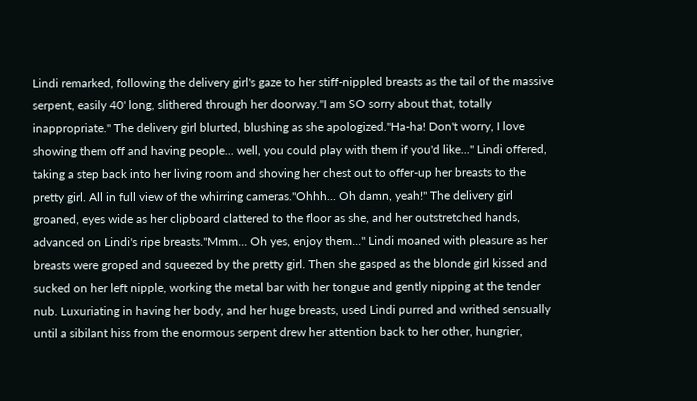Lindi remarked, following the delivery girl's gaze to her stiff-nippled breasts as the tail of the massive serpent, easily 40' long, slithered through her doorway."I am SO sorry about that, totally inappropriate." The delivery girl blurted, blushing as she apologized."Ha-ha! Don't worry, I love showing them off and having people... well, you could play with them if you'd like..." Lindi offered, taking a step back into her living room and shoving her chest out to offer-up her breasts to the pretty girl. All in full view of the whirring cameras."Ohhh... Oh damn, yeah!" The delivery girl groaned, eyes wide as her clipboard clattered to the floor as she, and her outstretched hands, advanced on Lindi's ripe breasts."Mmm... Oh yes, enjoy them..." Lindi moaned with pleasure as her breasts were groped and squeezed by the pretty girl. Then she gasped as the blonde girl kissed and sucked on her left nipple, working the metal bar with her tongue and gently nipping at the tender nub. Luxuriating in having her body, and her huge breasts, used Lindi purred and writhed sensually until a sibilant hiss from the enormous serpent drew her attention back to her other, hungrier,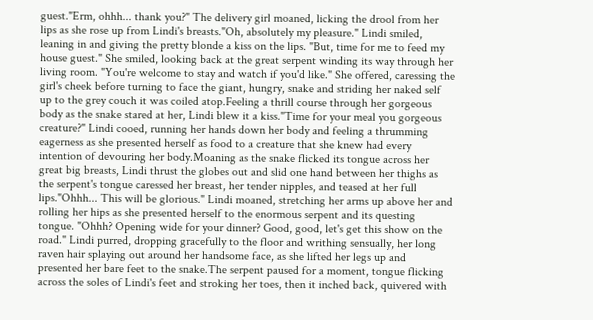guest."Erm, ohhh... thank you?" The delivery girl moaned, licking the drool from her lips as she rose up from Lindi's breasts."Oh, absolutely my pleasure." Lindi smiled, leaning in and giving the pretty blonde a kiss on the lips. "But, time for me to feed my house guest." She smiled, looking back at the great serpent winding its way through her living room. "You're welcome to stay and watch if you'd like." She offered, caressing the girl's cheek before turning to face the giant, hungry, snake and striding her naked self up to the grey couch it was coiled atop.Feeling a thrill course through her gorgeous body as the snake stared at her, Lindi blew it a kiss."Time for your meal you gorgeous creature?" Lindi cooed, running her hands down her body and feeling a thrumming eagerness as she presented herself as food to a creature that she knew had every intention of devouring her body.Moaning as the snake flicked its tongue across her great big breasts, Lindi thrust the globes out and slid one hand between her thighs as the serpent's tongue caressed her breast, her tender nipples, and teased at her full lips."Ohhh... This will be glorious." Lindi moaned, stretching her arms up above her and rolling her hips as she presented herself to the enormous serpent and its questing tongue. "Ohhh? Opening wide for your dinner? Good, good, let's get this show on the road." Lindi purred, dropping gracefully to the floor and writhing sensually, her long raven hair splaying out around her handsome face, as she lifted her legs up and presented her bare feet to the snake.The serpent paused for a moment, tongue flicking across the soles of Lindi's feet and stroking her toes, then it inched back, quivered with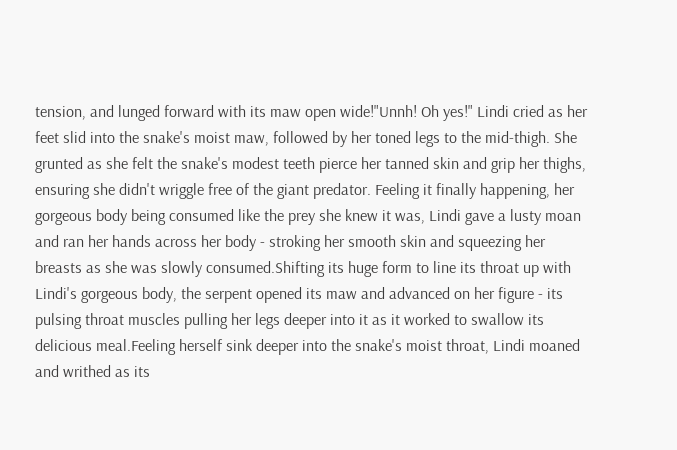tension, and lunged forward with its maw open wide!"Unnh! Oh yes!" Lindi cried as her feet slid into the snake's moist maw, followed by her toned legs to the mid-thigh. She grunted as she felt the snake's modest teeth pierce her tanned skin and grip her thighs, ensuring she didn't wriggle free of the giant predator. Feeling it finally happening, her gorgeous body being consumed like the prey she knew it was, Lindi gave a lusty moan and ran her hands across her body - stroking her smooth skin and squeezing her breasts as she was slowly consumed.Shifting its huge form to line its throat up with Lindi's gorgeous body, the serpent opened its maw and advanced on her figure - its pulsing throat muscles pulling her legs deeper into it as it worked to swallow its delicious meal.Feeling herself sink deeper into the snake's moist throat, Lindi moaned and writhed as its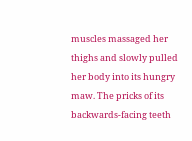muscles massaged her thighs and slowly pulled her body into its hungry maw. The pricks of its backwards-facing teeth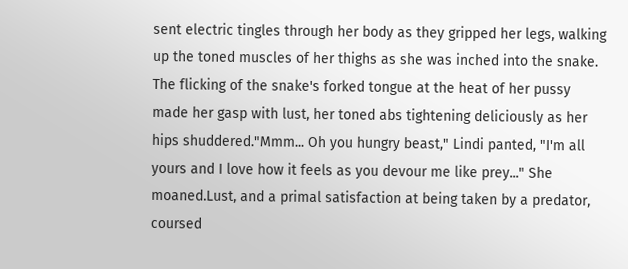sent electric tingles through her body as they gripped her legs, walking up the toned muscles of her thighs as she was inched into the snake. The flicking of the snake's forked tongue at the heat of her pussy made her gasp with lust, her toned abs tightening deliciously as her hips shuddered."Mmm... Oh you hungry beast," Lindi panted, "I'm all yours and I love how it feels as you devour me like prey..." She moaned.Lust, and a primal satisfaction at being taken by a predator, coursed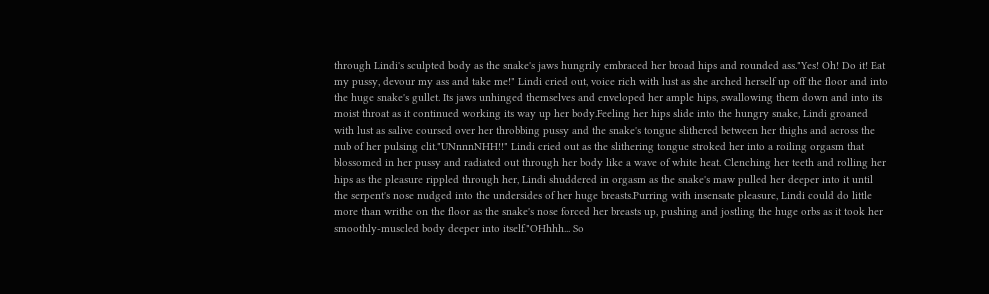through Lindi's sculpted body as the snake's jaws hungrily embraced her broad hips and rounded ass."Yes! Oh! Do it! Eat my pussy, devour my ass and take me!" Lindi cried out, voice rich with lust as she arched herself up off the floor and into the huge snake's gullet. Its jaws unhinged themselves and enveloped her ample hips, swallowing them down and into its moist throat as it continued working its way up her body.Feeling her hips slide into the hungry snake, Lindi groaned with lust as salive coursed over her throbbing pussy and the snake's tongue slithered between her thighs and across the nub of her pulsing clit."UNnnnNHH!!" Lindi cried out as the slithering tongue stroked her into a roiling orgasm that blossomed in her pussy and radiated out through her body like a wave of white heat. Clenching her teeth and rolling her hips as the pleasure rippled through her, Lindi shuddered in orgasm as the snake's maw pulled her deeper into it until the serpent's nose nudged into the undersides of her huge breasts.Purring with insensate pleasure, Lindi could do little more than writhe on the floor as the snake's nose forced her breasts up, pushing and jostling the huge orbs as it took her smoothly-muscled body deeper into itself."OHhhh... So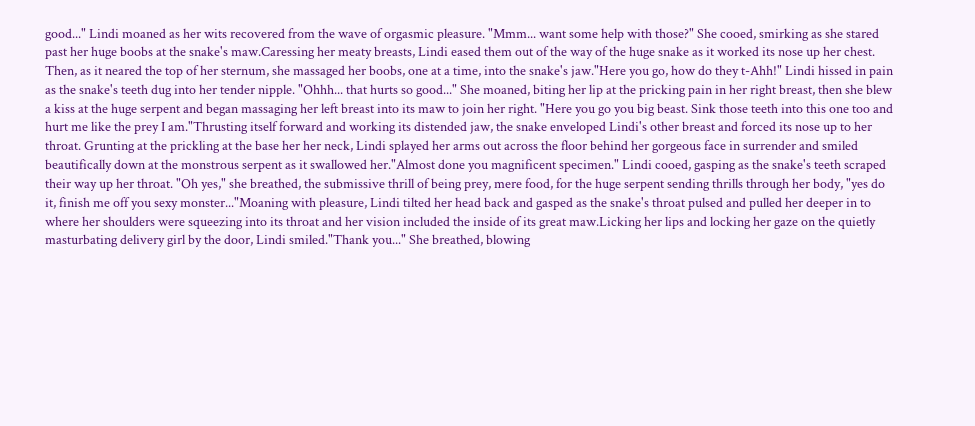good..." Lindi moaned as her wits recovered from the wave of orgasmic pleasure. "Mmm... want some help with those?" She cooed, smirking as she stared past her huge boobs at the snake's maw.Caressing her meaty breasts, Lindi eased them out of the way of the huge snake as it worked its nose up her chest. Then, as it neared the top of her sternum, she massaged her boobs, one at a time, into the snake's jaw."Here you go, how do they t-Ahh!" Lindi hissed in pain as the snake's teeth dug into her tender nipple. "Ohhh... that hurts so good..." She moaned, biting her lip at the pricking pain in her right breast, then she blew a kiss at the huge serpent and began massaging her left breast into its maw to join her right. "Here you go you big beast. Sink those teeth into this one too and hurt me like the prey I am."Thrusting itself forward and working its distended jaw, the snake enveloped Lindi's other breast and forced its nose up to her throat. Grunting at the prickling at the base her her neck, Lindi splayed her arms out across the floor behind her gorgeous face in surrender and smiled beautifically down at the monstrous serpent as it swallowed her."Almost done you magnificent specimen." Lindi cooed, gasping as the snake's teeth scraped their way up her throat. "Oh yes," she breathed, the submissive thrill of being prey, mere food, for the huge serpent sending thrills through her body, "yes do it, finish me off you sexy monster..."Moaning with pleasure, Lindi tilted her head back and gasped as the snake's throat pulsed and pulled her deeper in to where her shoulders were squeezing into its throat and her vision included the inside of its great maw.Licking her lips and locking her gaze on the quietly masturbating delivery girl by the door, Lindi smiled."Thank you..." She breathed, blowing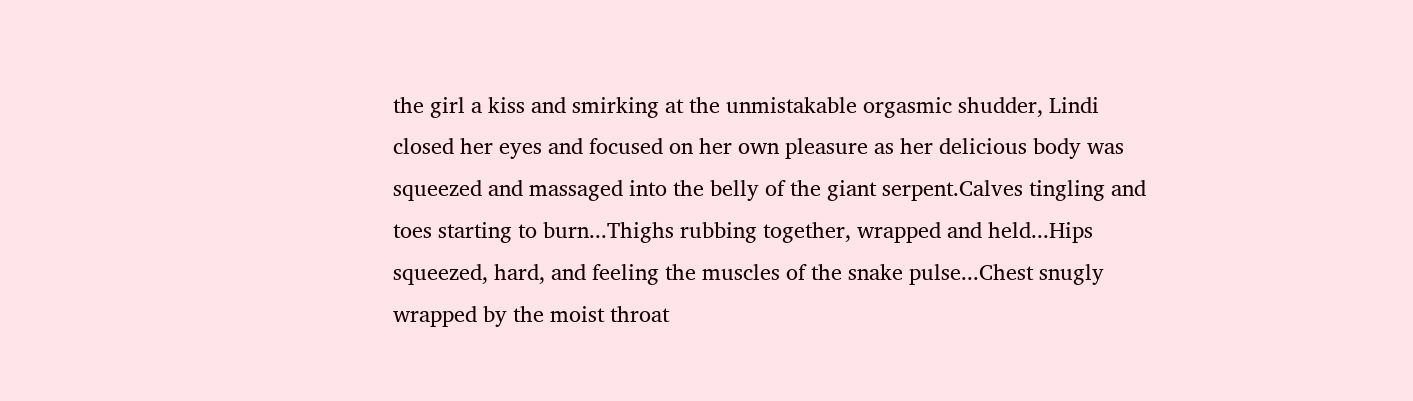the girl a kiss and smirking at the unmistakable orgasmic shudder, Lindi closed her eyes and focused on her own pleasure as her delicious body was squeezed and massaged into the belly of the giant serpent.Calves tingling and toes starting to burn...Thighs rubbing together, wrapped and held...Hips squeezed, hard, and feeling the muscles of the snake pulse...Chest snugly wrapped by the moist throat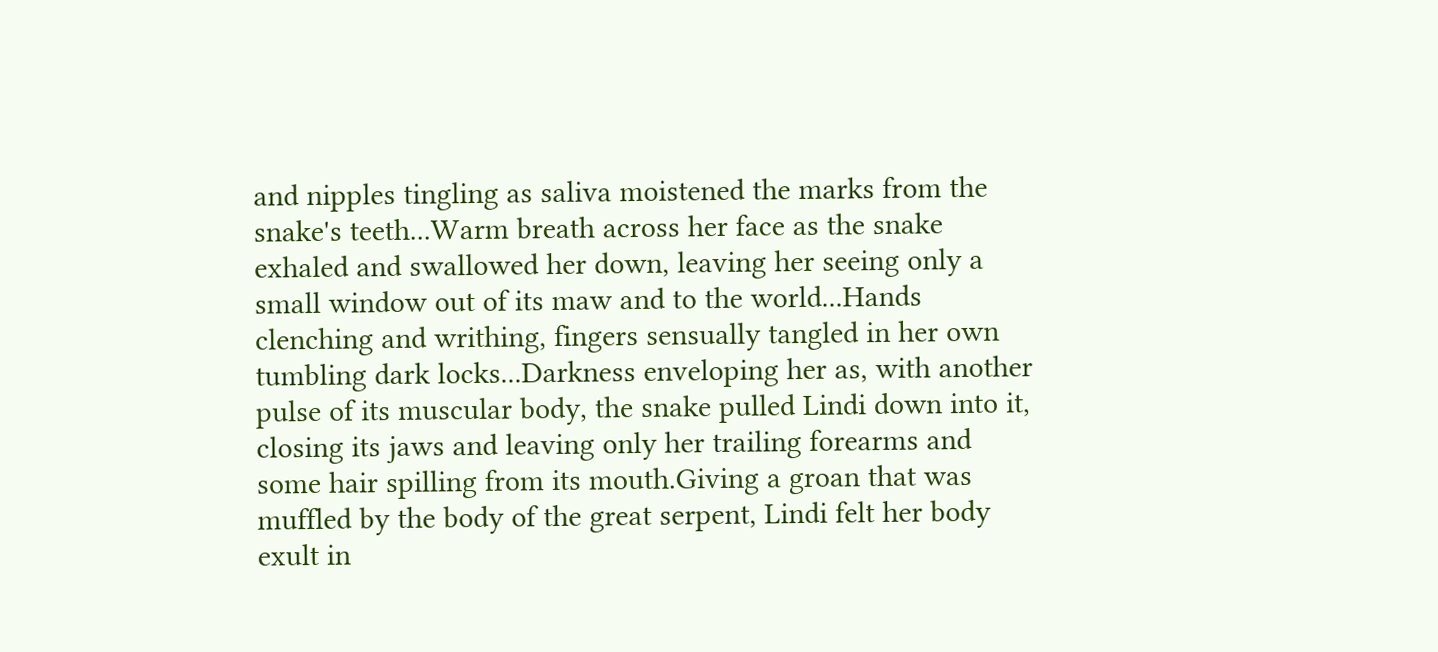and nipples tingling as saliva moistened the marks from the snake's teeth...Warm breath across her face as the snake exhaled and swallowed her down, leaving her seeing only a small window out of its maw and to the world...Hands clenching and writhing, fingers sensually tangled in her own tumbling dark locks...Darkness enveloping her as, with another pulse of its muscular body, the snake pulled Lindi down into it, closing its jaws and leaving only her trailing forearms and some hair spilling from its mouth.Giving a groan that was muffled by the body of the great serpent, Lindi felt her body exult in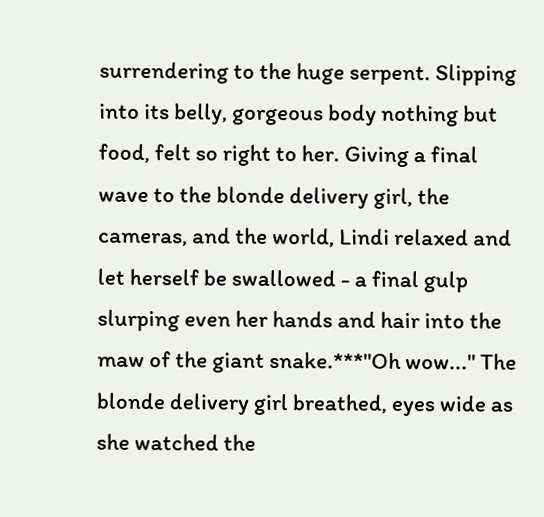surrendering to the huge serpent. Slipping into its belly, gorgeous body nothing but food, felt so right to her. Giving a final wave to the blonde delivery girl, the cameras, and the world, Lindi relaxed and let herself be swallowed - a final gulp slurping even her hands and hair into the maw of the giant snake.***"Oh wow..." The blonde delivery girl breathed, eyes wide as she watched the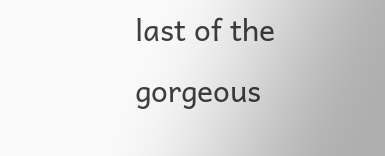last of the gorgeous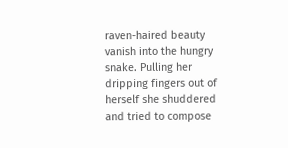raven-haired beauty vanish into the hungry snake. Pulling her dripping fingers out of herself she shuddered and tried to compose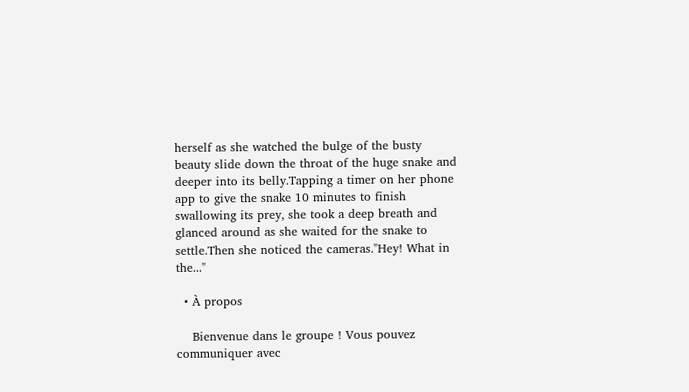herself as she watched the bulge of the busty beauty slide down the throat of the huge snake and deeper into its belly.Tapping a timer on her phone app to give the snake 10 minutes to finish swallowing its prey, she took a deep breath and glanced around as she waited for the snake to settle.Then she noticed the cameras."Hey! What in the..."

  • À propos

    Bienvenue dans le groupe ! Vous pouvez communiquer avec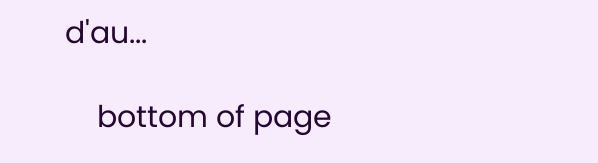d'au...

    bottom of page